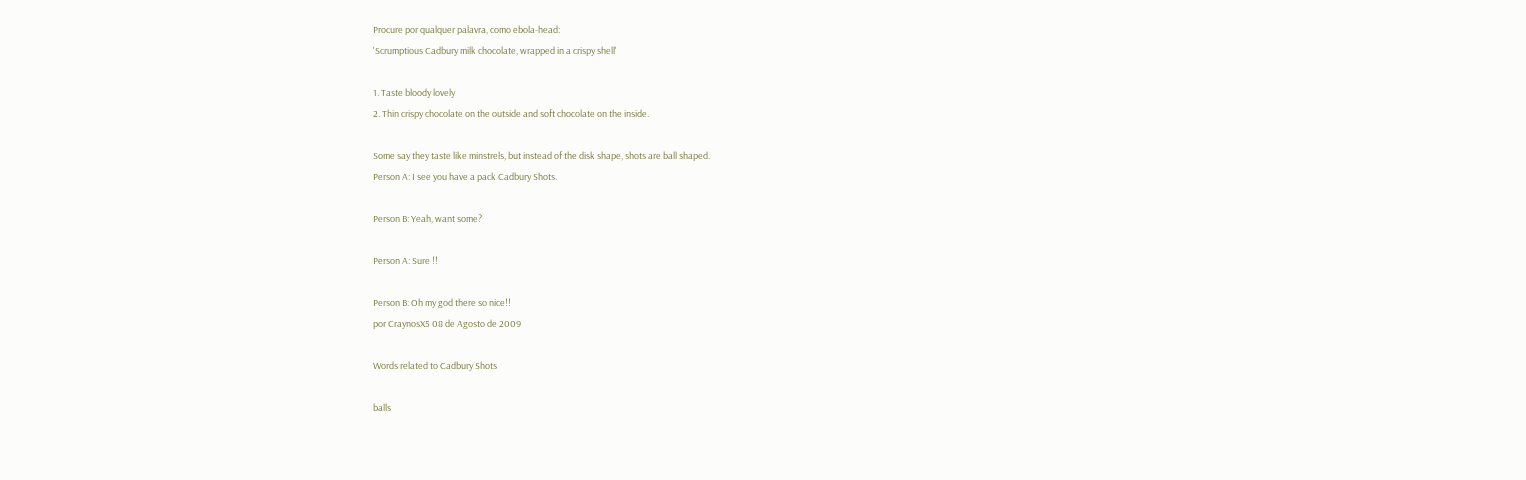Procure por qualquer palavra, como ebola-head:
'Scrumptious Cadbury milk chocolate, wrapped in a crispy shell'

1. Taste bloody lovely
2. Thin crispy chocolate on the outside and soft chocolate on the inside.

Some say they taste like minstrels, but instead of the disk shape, shots are ball shaped.
Person A: I see you have a pack Cadbury Shots.

Person B: Yeah, want some?

Person A: Sure !!

Person B: Oh my god there so nice!!
por CraynosX5 08 de Agosto de 2009

Words related to Cadbury Shots

balls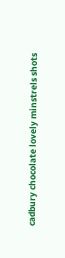cadbury chocolate lovely minstrels shots